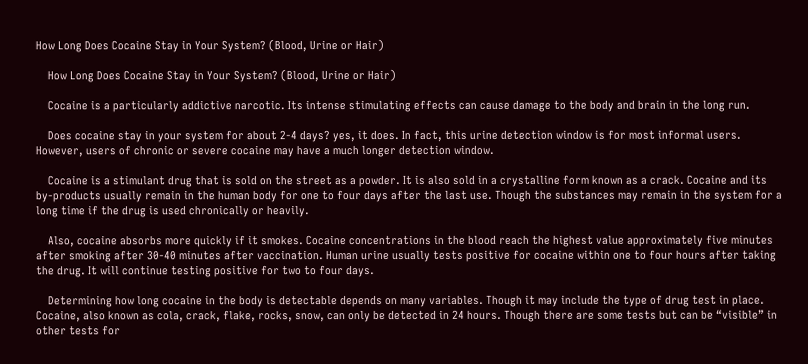How Long Does Cocaine Stay in Your System? (Blood, Urine or Hair)

    How Long Does Cocaine Stay in Your System? (Blood, Urine or Hair)

    Cocaine is a particularly addictive narcotic. Its intense stimulating effects can cause damage to the body and brain in the long run.

    Does cocaine stay in your system for about 2-4 days? yes, it does. In fact, this urine detection window is for most informal users. However, users of chronic or severe cocaine may have a much longer detection window.

    Cocaine is a stimulant drug that is sold on the street as a powder. It is also sold in a crystalline form known as a crack. Cocaine and its by-products usually remain in the human body for one to four days after the last use. Though the substances may remain in the system for a long time if the drug is used chronically or heavily.

    Also, cocaine absorbs more quickly if it smokes. Cocaine concentrations in the blood reach the highest value approximately five minutes after smoking after 30-40 minutes after vaccination. Human urine usually tests positive for cocaine within one to four hours after taking the drug. It will continue testing positive for two to four days.

    Determining how long cocaine in the body is detectable depends on many variables. Though it may include the type of drug test in place. Cocaine, also known as cola, crack, flake, rocks, snow, can only be detected in 24 hours. Though there are some tests but can be “visible” in other tests for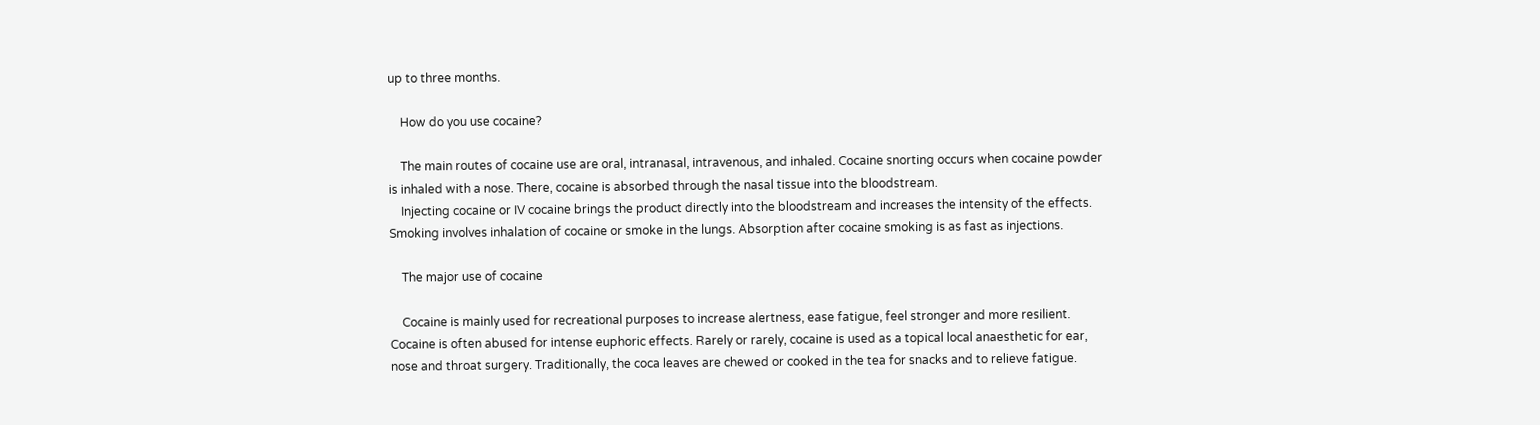up to three months.

    How do you use cocaine?

    The main routes of cocaine use are oral, intranasal, intravenous, and inhaled. Cocaine snorting occurs when cocaine powder is inhaled with a nose. There, cocaine is absorbed through the nasal tissue into the bloodstream.
    Injecting cocaine or IV cocaine brings the product directly into the bloodstream and increases the intensity of the effects. Smoking involves inhalation of cocaine or smoke in the lungs. Absorption after cocaine smoking is as fast as injections.

    The major use of cocaine

    Cocaine is mainly used for recreational purposes to increase alertness, ease fatigue, feel stronger and more resilient. Cocaine is often abused for intense euphoric effects. Rarely or rarely, cocaine is used as a topical local anaesthetic for ear, nose and throat surgery. Traditionally, the coca leaves are chewed or cooked in the tea for snacks and to relieve fatigue.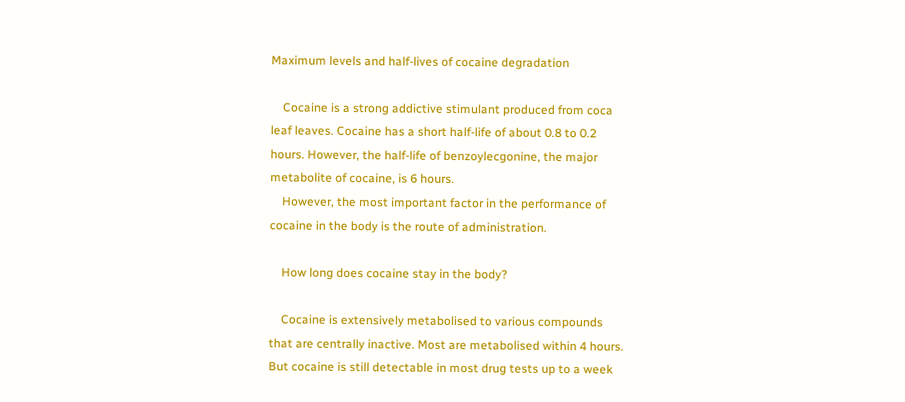Maximum levels and half-lives of cocaine degradation

    Cocaine is a strong addictive stimulant produced from coca leaf leaves. Cocaine has a short half-life of about 0.8 to 0.2 hours. However, the half-life of benzoylecgonine, the major metabolite of cocaine, is 6 hours.
    However, the most important factor in the performance of cocaine in the body is the route of administration.

    How long does cocaine stay in the body?

    Cocaine is extensively metabolised to various compounds that are centrally inactive. Most are metabolised within 4 hours. But cocaine is still detectable in most drug tests up to a week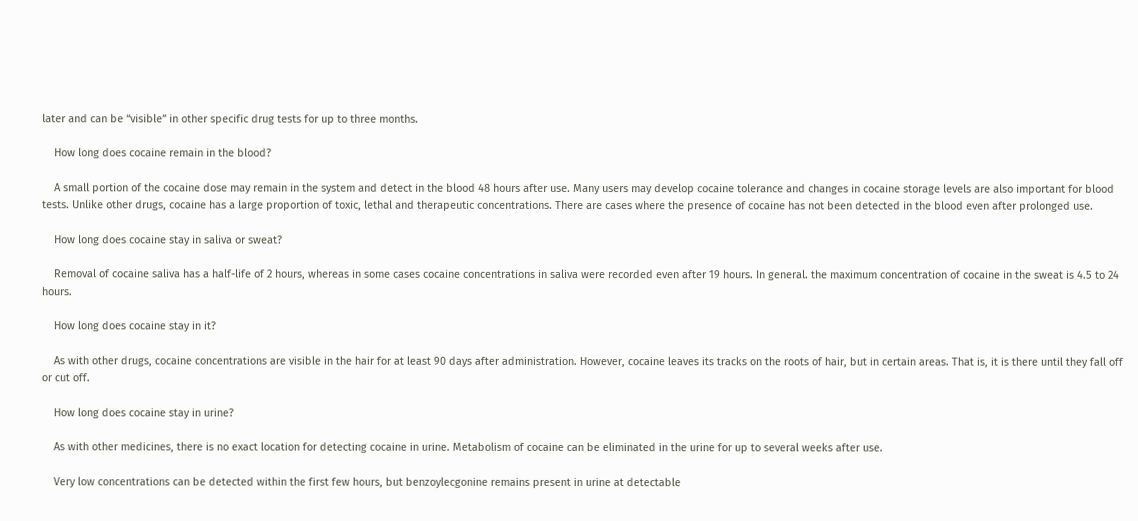later and can be “visible” in other specific drug tests for up to three months.

    How long does cocaine remain in the blood?

    A small portion of the cocaine dose may remain in the system and detect in the blood 48 hours after use. Many users may develop cocaine tolerance and changes in cocaine storage levels are also important for blood tests. Unlike other drugs, cocaine has a large proportion of toxic, lethal and therapeutic concentrations. There are cases where the presence of cocaine has not been detected in the blood even after prolonged use.

    How long does cocaine stay in saliva or sweat?

    Removal of cocaine saliva has a half-life of 2 hours, whereas in some cases cocaine concentrations in saliva were recorded even after 19 hours. In general. the maximum concentration of cocaine in the sweat is 4.5 to 24 hours.

    How long does cocaine stay in it?

    As with other drugs, cocaine concentrations are visible in the hair for at least 90 days after administration. However, cocaine leaves its tracks on the roots of hair, but in certain areas. That is, it is there until they fall off or cut off.

    How long does cocaine stay in urine?

    As with other medicines, there is no exact location for detecting cocaine in urine. Metabolism of cocaine can be eliminated in the urine for up to several weeks after use.

    Very low concentrations can be detected within the first few hours, but benzoylecgonine remains present in urine at detectable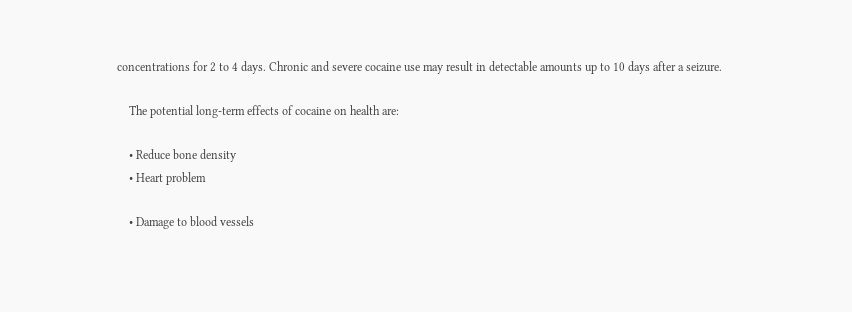concentrations for 2 to 4 days. Chronic and severe cocaine use may result in detectable amounts up to 10 days after a seizure.

    The potential long-term effects of cocaine on health are:

    • Reduce bone density
    • Heart problem

    • Damage to blood vessels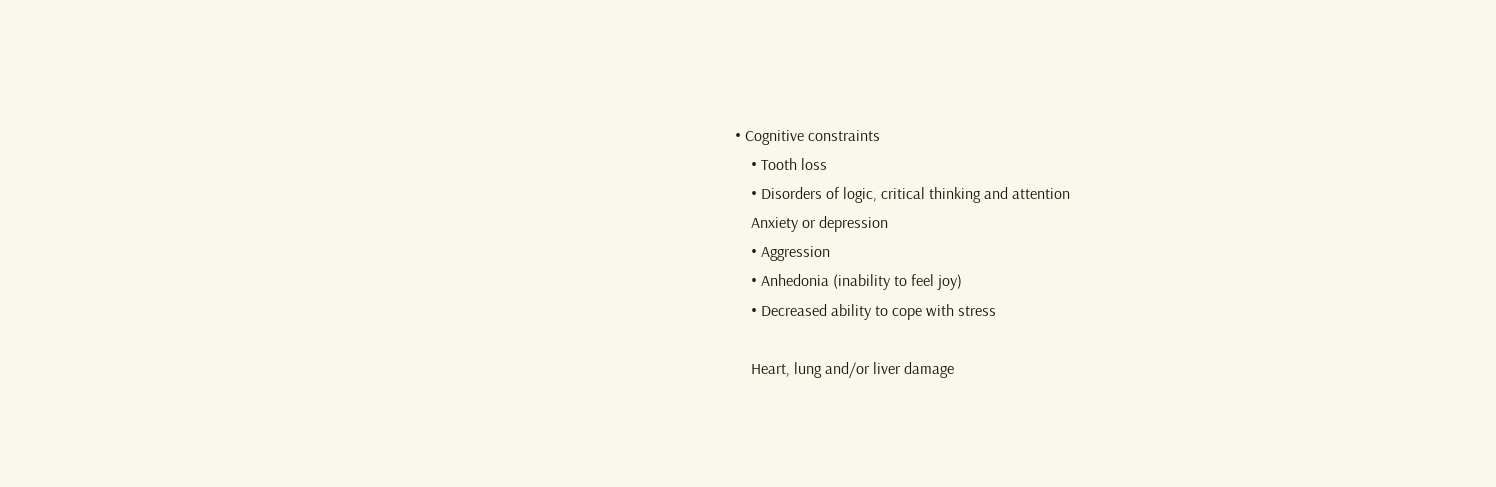• Cognitive constraints
    • Tooth loss
    • Disorders of logic, critical thinking and attention
    Anxiety or depression
    • Aggression
    • Anhedonia (inability to feel joy)
    • Decreased ability to cope with stress

    Heart, lung and/or liver damage